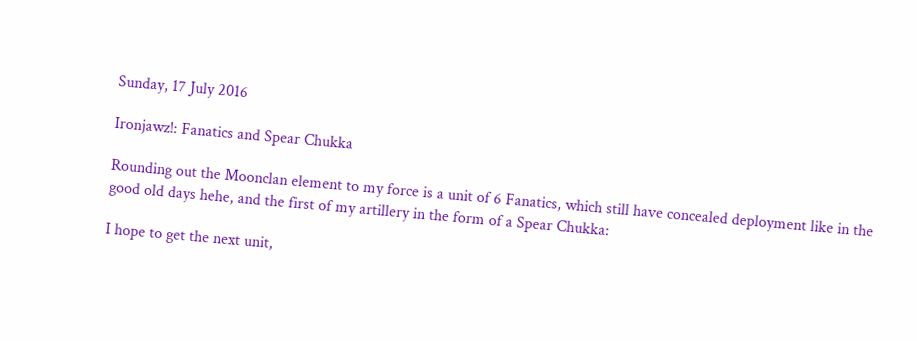Sunday, 17 July 2016

Ironjawz!: Fanatics and Spear Chukka

Rounding out the Moonclan element to my force is a unit of 6 Fanatics, which still have concealed deployment like in the good old days hehe, and the first of my artillery in the form of a Spear Chukka:

I hope to get the next unit,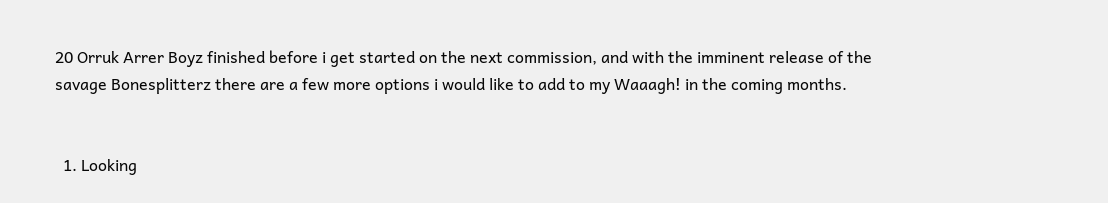20 Orruk Arrer Boyz finished before i get started on the next commission, and with the imminent release of the savage Bonesplitterz there are a few more options i would like to add to my Waaagh! in the coming months.


  1. Looking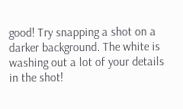good! Try snapping a shot on a darker background. The white is washing out a lot of your details in the shot!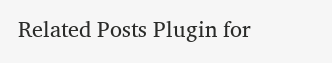Related Posts Plugin for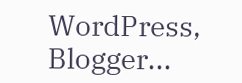WordPress, Blogger...